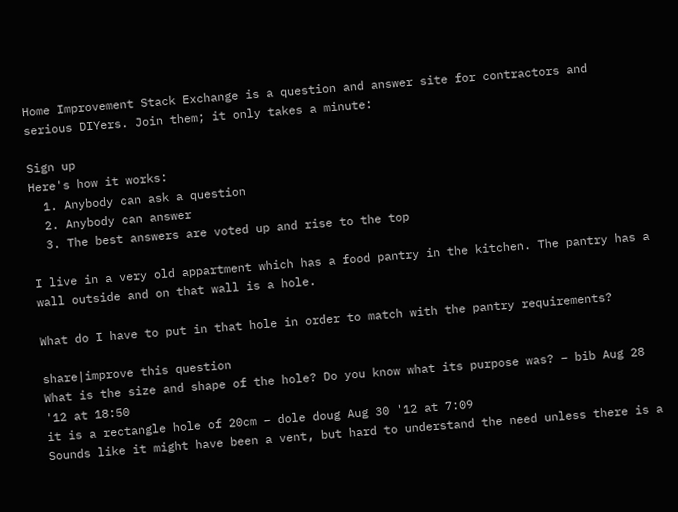Home Improvement Stack Exchange is a question and answer site for contractors and serious DIYers. Join them; it only takes a minute:

Sign up
Here's how it works:
  1. Anybody can ask a question
  2. Anybody can answer
  3. The best answers are voted up and rise to the top

I live in a very old appartment which has a food pantry in the kitchen. The pantry has a wall outside and on that wall is a hole.

What do I have to put in that hole in order to match with the pantry requirements?

share|improve this question
What is the size and shape of the hole? Do you know what its purpose was? – bib Aug 28 '12 at 18:50
it is a rectangle hole of 20cm – dole doug Aug 30 '12 at 7:09
Sounds like it might have been a vent, but hard to understand the need unless there is a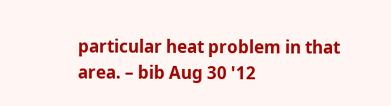particular heat problem in that area. – bib Aug 30 '12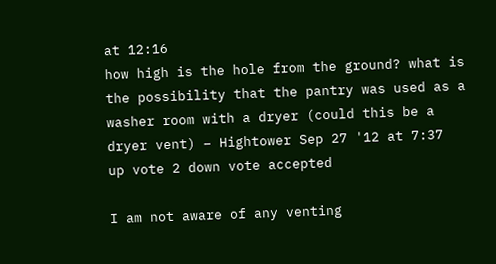at 12:16
how high is the hole from the ground? what is the possibility that the pantry was used as a washer room with a dryer (could this be a dryer vent) – Hightower Sep 27 '12 at 7:37
up vote 2 down vote accepted

I am not aware of any venting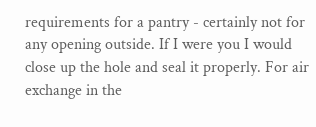requirements for a pantry - certainly not for any opening outside. If I were you I would close up the hole and seal it properly. For air exchange in the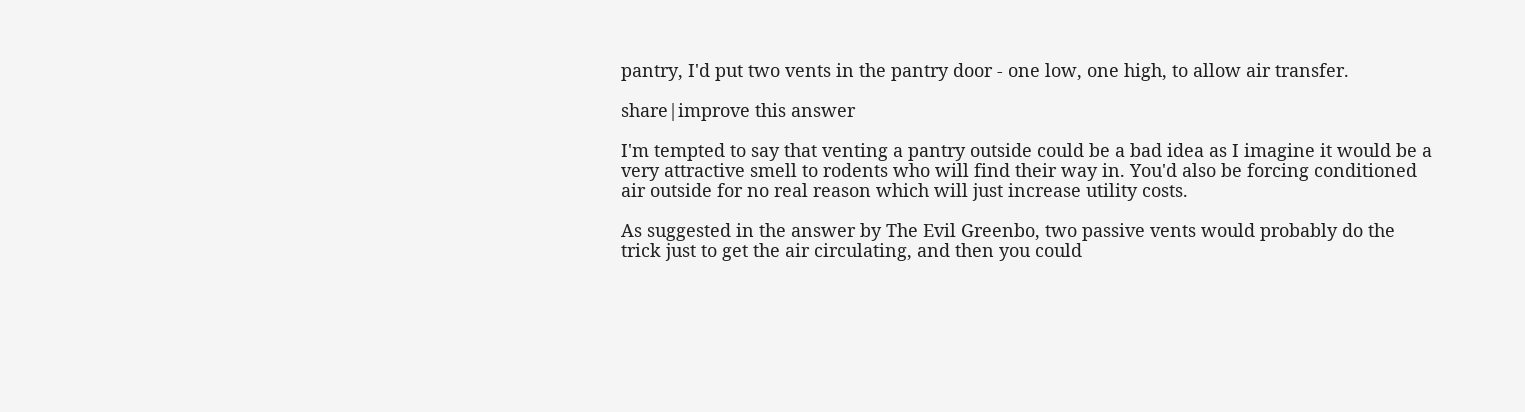pantry, I'd put two vents in the pantry door - one low, one high, to allow air transfer.

share|improve this answer

I'm tempted to say that venting a pantry outside could be a bad idea as I imagine it would be a very attractive smell to rodents who will find their way in. You'd also be forcing conditioned air outside for no real reason which will just increase utility costs.

As suggested in the answer by The Evil Greenbo, two passive vents would probably do the trick just to get the air circulating, and then you could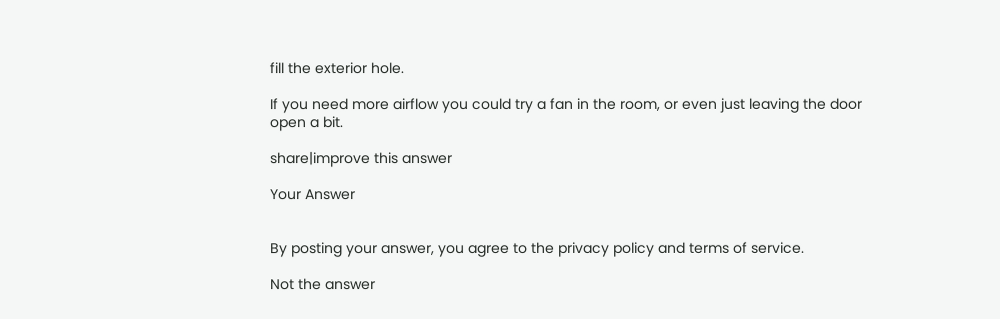fill the exterior hole.

If you need more airflow you could try a fan in the room, or even just leaving the door open a bit.

share|improve this answer

Your Answer


By posting your answer, you agree to the privacy policy and terms of service.

Not the answer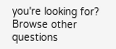you're looking for? Browse other questions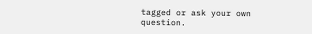tagged or ask your own question.